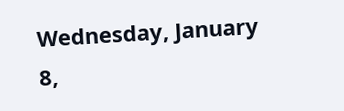Wednesday, January 8,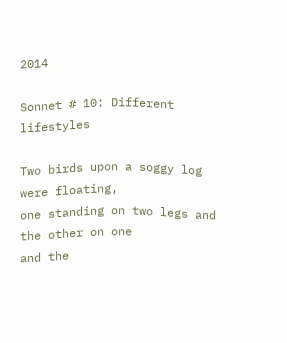2014

Sonnet # 10: Different lifestyles

Two birds upon a soggy log were floating,
one standing on two legs and the other on one
and the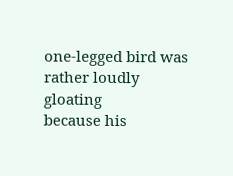one-legged bird was rather loudly gloating
because his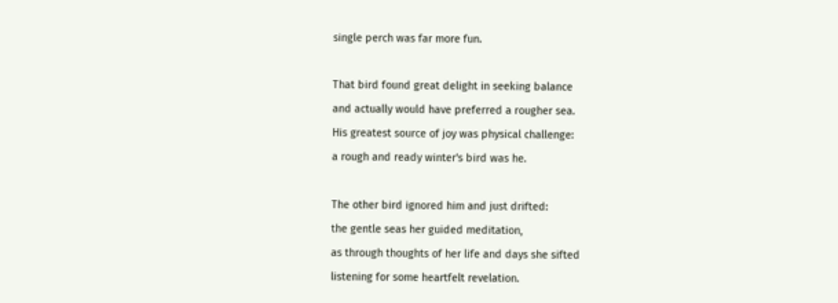single perch was far more fun.

That bird found great delight in seeking balance
and actually would have preferred a rougher sea.
His greatest source of joy was physical challenge:
a rough and ready winter's bird was he.

The other bird ignored him and just drifted:
the gentle seas her guided meditation,
as through thoughts of her life and days she sifted
listening for some heartfelt revelation.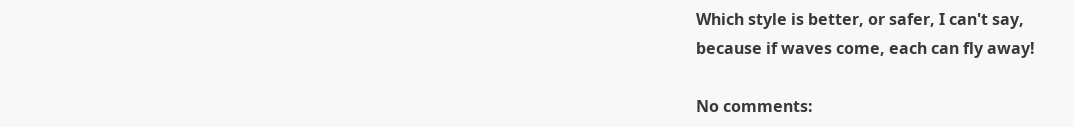Which style is better, or safer, I can't say,
because if waves come, each can fly away!

No comments: